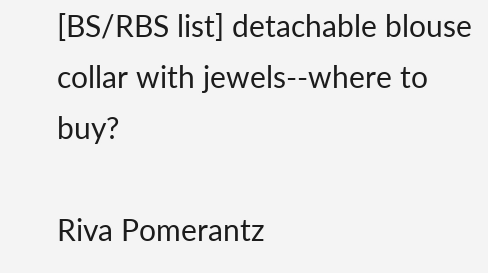[BS/RBS list] detachable blouse collar with jewels--where to buy?

Riva Pomerantz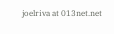joelriva at 013net.net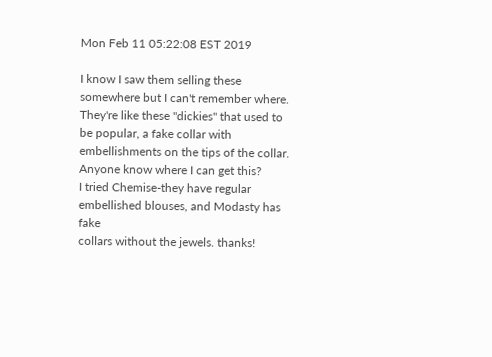Mon Feb 11 05:22:08 EST 2019

I know I saw them selling these somewhere but I can't remember where.
They're like these "dickies" that used to be popular, a fake collar with
embellishments on the tips of the collar. Anyone know where I can get this?
I tried Chemise-they have regular embellished blouses, and Modasty has fake
collars without the jewels. thanks!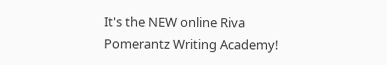It's the NEW online Riva Pomerantz Writing Academy!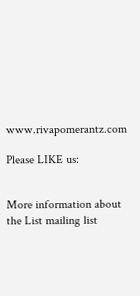www.rivapomerantz.com

Please LIKE us:


More information about the List mailing list